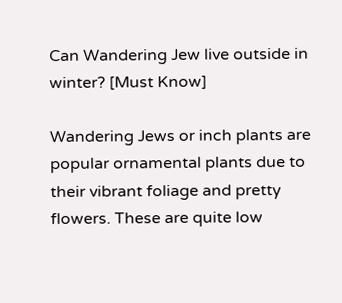Can Wandering Jew live outside in winter? [Must Know]

Wandering Jews or inch plants are popular ornamental plants due to their vibrant foliage and pretty flowers. These are quite low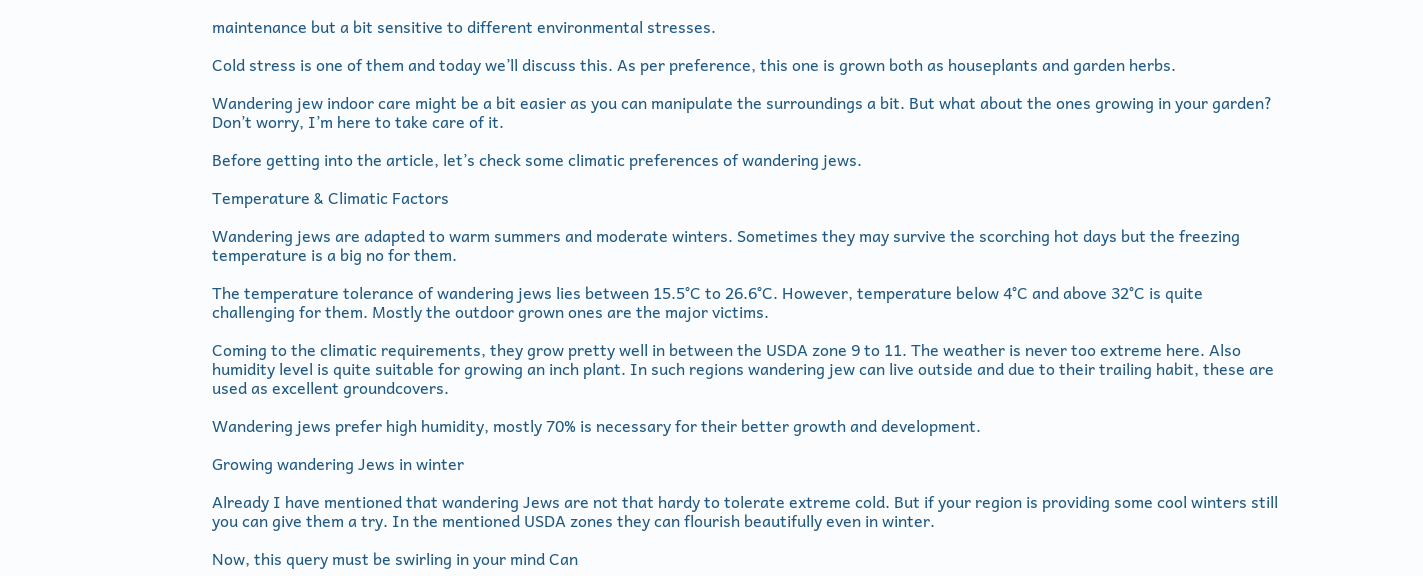maintenance but a bit sensitive to different environmental stresses.

Cold stress is one of them and today we’ll discuss this. As per preference, this one is grown both as houseplants and garden herbs.

Wandering jew indoor care might be a bit easier as you can manipulate the surroundings a bit. But what about the ones growing in your garden? Don’t worry, I’m here to take care of it.

Before getting into the article, let’s check some climatic preferences of wandering jews.

Temperature & Climatic Factors

Wandering jews are adapted to warm summers and moderate winters. Sometimes they may survive the scorching hot days but the freezing temperature is a big no for them.

The temperature tolerance of wandering jews lies between 15.5°C to 26.6°C. However, temperature below 4°C and above 32°C is quite challenging for them. Mostly the outdoor grown ones are the major victims.

Coming to the climatic requirements, they grow pretty well in between the USDA zone 9 to 11. The weather is never too extreme here. Also humidity level is quite suitable for growing an inch plant. In such regions wandering jew can live outside and due to their trailing habit, these are used as excellent groundcovers.

Wandering jews prefer high humidity, mostly 70% is necessary for their better growth and development.

Growing wandering Jews in winter

Already I have mentioned that wandering Jews are not that hardy to tolerate extreme cold. But if your region is providing some cool winters still you can give them a try. In the mentioned USDA zones they can flourish beautifully even in winter.

Now, this query must be swirling in your mind Can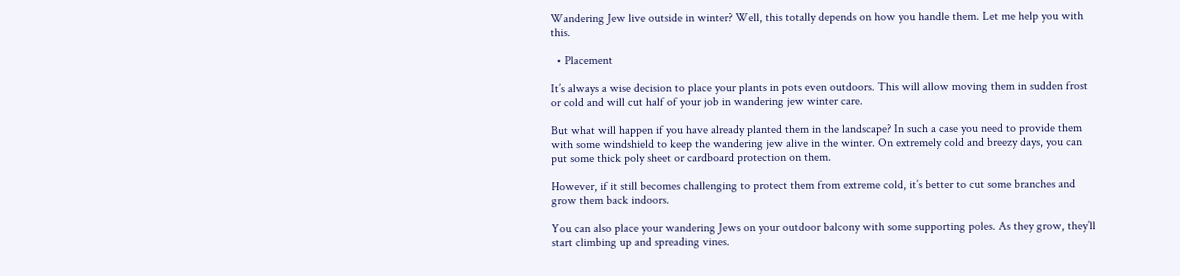Wandering Jew live outside in winter? Well, this totally depends on how you handle them. Let me help you with this.

  • Placement

It’s always a wise decision to place your plants in pots even outdoors. This will allow moving them in sudden frost or cold and will cut half of your job in wandering jew winter care.

But what will happen if you have already planted them in the landscape? In such a case you need to provide them with some windshield to keep the wandering jew alive in the winter. On extremely cold and breezy days, you can put some thick poly sheet or cardboard protection on them.

However, if it still becomes challenging to protect them from extreme cold, it’s better to cut some branches and grow them back indoors.

You can also place your wandering Jews on your outdoor balcony with some supporting poles. As they grow, they’ll start climbing up and spreading vines.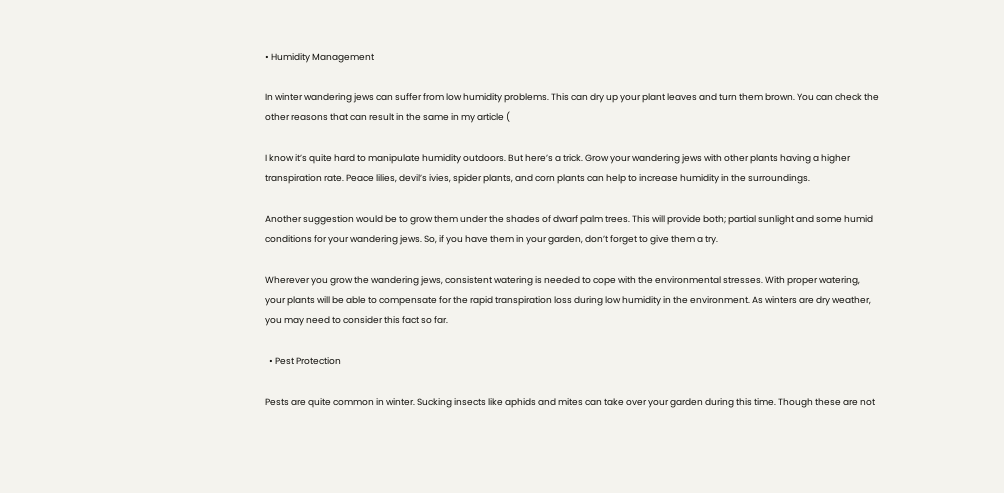• Humidity Management

In winter wandering jews can suffer from low humidity problems. This can dry up your plant leaves and turn them brown. You can check the other reasons that can result in the same in my article (

I know it’s quite hard to manipulate humidity outdoors. But here’s a trick. Grow your wandering jews with other plants having a higher transpiration rate. Peace lilies, devil’s ivies, spider plants, and corn plants can help to increase humidity in the surroundings.

Another suggestion would be to grow them under the shades of dwarf palm trees. This will provide both; partial sunlight and some humid conditions for your wandering jews. So, if you have them in your garden, don’t forget to give them a try.

Wherever you grow the wandering jews, consistent watering is needed to cope with the environmental stresses. With proper watering, your plants will be able to compensate for the rapid transpiration loss during low humidity in the environment. As winters are dry weather, you may need to consider this fact so far.

  • Pest Protection

Pests are quite common in winter. Sucking insects like aphids and mites can take over your garden during this time. Though these are not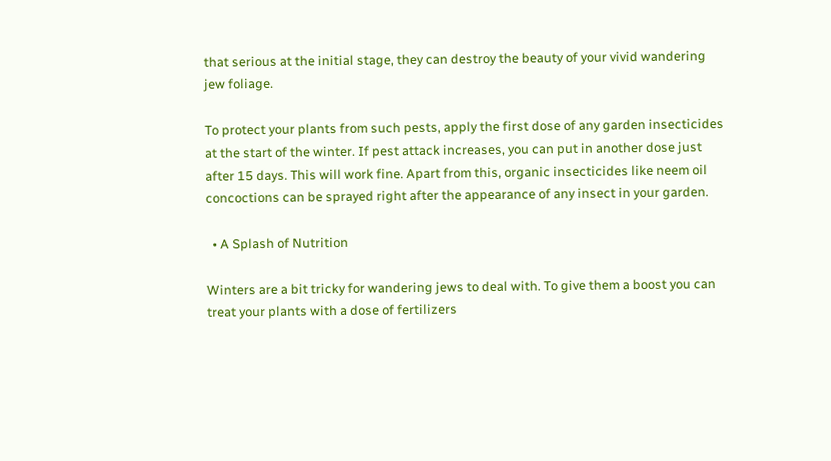that serious at the initial stage, they can destroy the beauty of your vivid wandering jew foliage.

To protect your plants from such pests, apply the first dose of any garden insecticides at the start of the winter. If pest attack increases, you can put in another dose just after 15 days. This will work fine. Apart from this, organic insecticides like neem oil concoctions can be sprayed right after the appearance of any insect in your garden.

  • A Splash of Nutrition

Winters are a bit tricky for wandering jews to deal with. To give them a boost you can treat your plants with a dose of fertilizers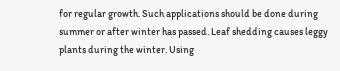for regular growth. Such applications should be done during summer or after winter has passed. Leaf shedding causes leggy plants during the winter. Using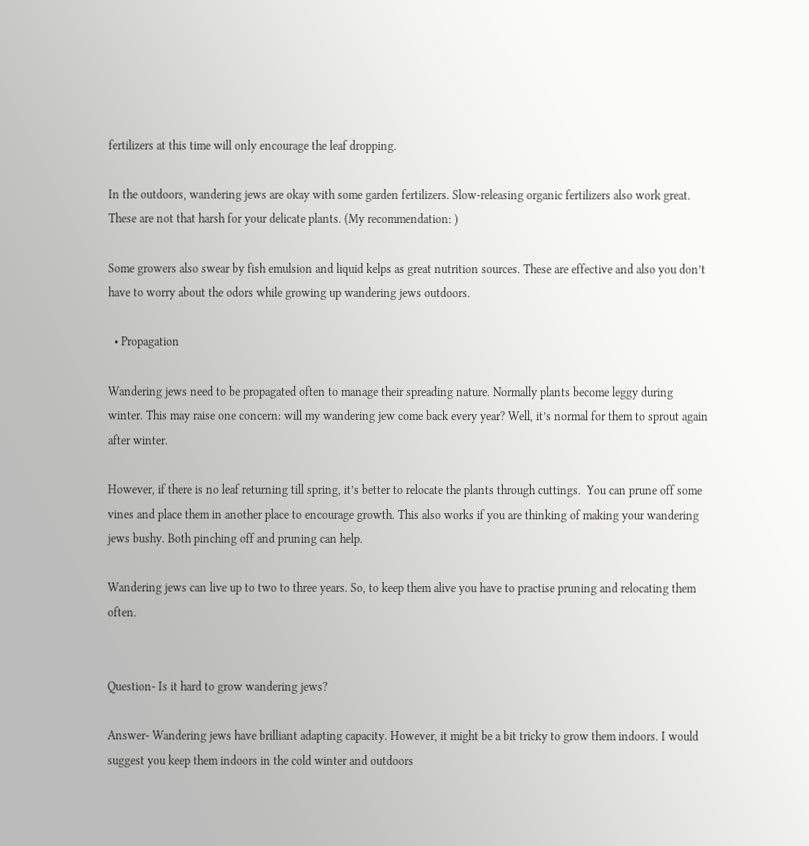fertilizers at this time will only encourage the leaf dropping.

In the outdoors, wandering jews are okay with some garden fertilizers. Slow-releasing organic fertilizers also work great. These are not that harsh for your delicate plants. (My recommendation: )

Some growers also swear by fish emulsion and liquid kelps as great nutrition sources. These are effective and also you don’t have to worry about the odors while growing up wandering jews outdoors.

  • Propagation

Wandering jews need to be propagated often to manage their spreading nature. Normally plants become leggy during winter. This may raise one concern: will my wandering jew come back every year? Well, it’s normal for them to sprout again after winter.

However, if there is no leaf returning till spring, it’s better to relocate the plants through cuttings.  You can prune off some vines and place them in another place to encourage growth. This also works if you are thinking of making your wandering jews bushy. Both pinching off and pruning can help.

Wandering jews can live up to two to three years. So, to keep them alive you have to practise pruning and relocating them often.


Question- Is it hard to grow wandering jews?

Answer- Wandering jews have brilliant adapting capacity. However, it might be a bit tricky to grow them indoors. I would suggest you keep them indoors in the cold winter and outdoors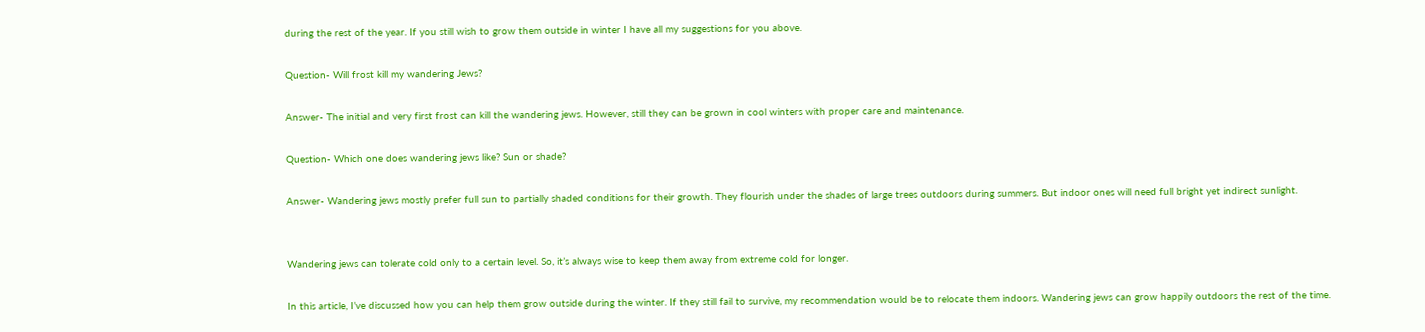during the rest of the year. If you still wish to grow them outside in winter I have all my suggestions for you above.

Question- Will frost kill my wandering Jews?

Answer- The initial and very first frost can kill the wandering jews. However, still they can be grown in cool winters with proper care and maintenance.

Question- Which one does wandering jews like? Sun or shade?

Answer- Wandering jews mostly prefer full sun to partially shaded conditions for their growth. They flourish under the shades of large trees outdoors during summers. But indoor ones will need full bright yet indirect sunlight.


Wandering jews can tolerate cold only to a certain level. So, it’s always wise to keep them away from extreme cold for longer.

In this article, I’ve discussed how you can help them grow outside during the winter. If they still fail to survive, my recommendation would be to relocate them indoors. Wandering jews can grow happily outdoors the rest of the time.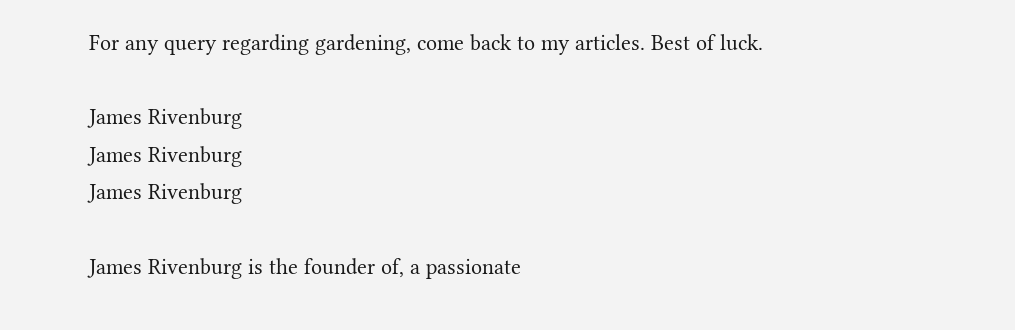For any query regarding gardening, come back to my articles. Best of luck.

James Rivenburg
James Rivenburg
James Rivenburg

James Rivenburg is the founder of, a passionate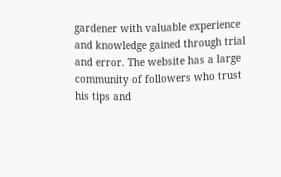gardener with valuable experience and knowledge gained through trial and error. The website has a large community of followers who trust his tips and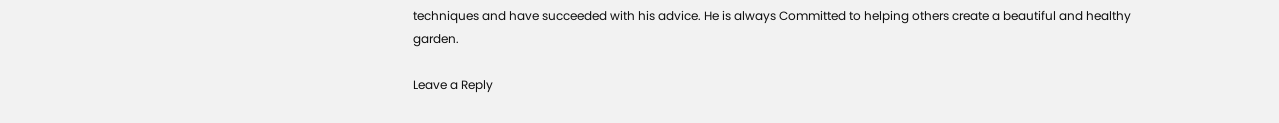techniques and have succeeded with his advice. He is always Committed to helping others create a beautiful and healthy garden.

Leave a Reply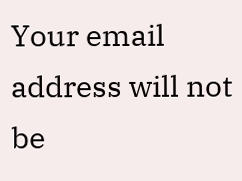Your email address will not be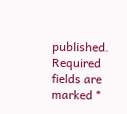published. Required fields are marked *